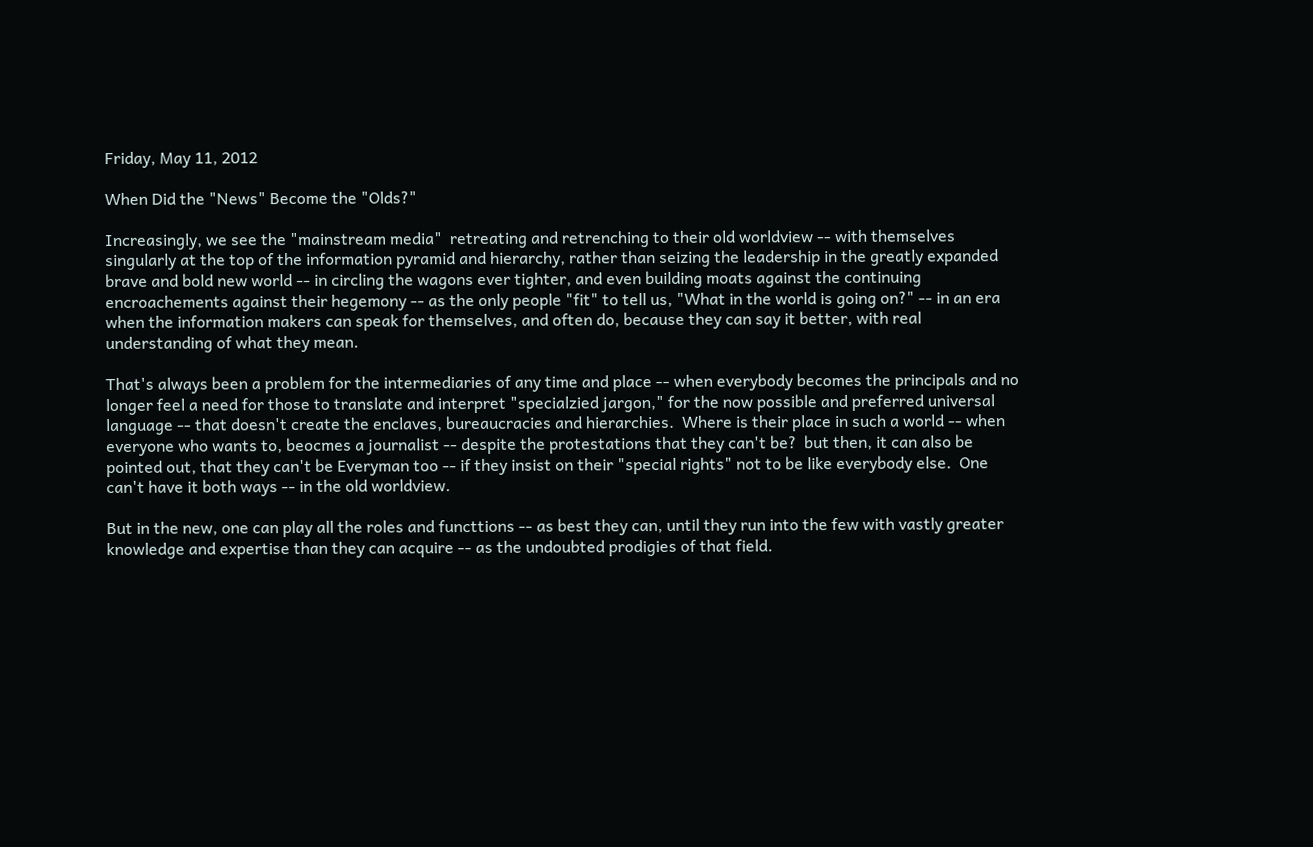Friday, May 11, 2012

When Did the "News" Become the "Olds?"

Increasingly, we see the "mainstream media"  retreating and retrenching to their old worldview -- with themselves singularly at the top of the information pyramid and hierarchy, rather than seizing the leadership in the greatly expanded brave and bold new world -- in circling the wagons ever tighter, and even building moats against the continuing encroachements against their hegemony -- as the only people "fit" to tell us, "What in the world is going on?" -- in an era when the information makers can speak for themselves, and often do, because they can say it better, with real understanding of what they mean.

That's always been a problem for the intermediaries of any time and place -- when everybody becomes the principals and no longer feel a need for those to translate and interpret "specialzied jargon," for the now possible and preferred universal language -- that doesn't create the enclaves, bureaucracies and hierarchies.  Where is their place in such a world -- when everyone who wants to, beocmes a journalist -- despite the protestations that they can't be?  but then, it can also be pointed out, that they can't be Everyman too -- if they insist on their "special rights" not to be like everybody else.  One can't have it both ways -- in the old worldview.

But in the new, one can play all the roles and functtions -- as best they can, until they run into the few with vastly greater knowledge and expertise than they can acquire -- as the undoubted prodigies of that field.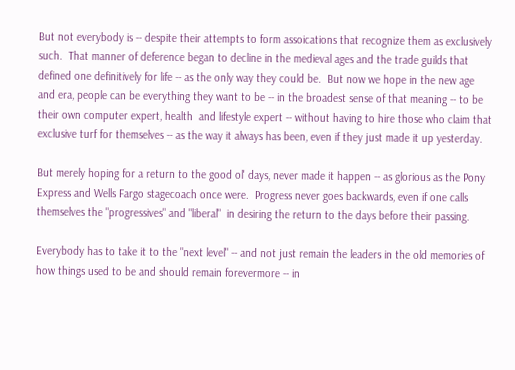But not everybody is -- despite their attempts to form assoications that recognize them as exclusively such.  That manner of deference began to decline in the medieval ages and the trade guilds that defined one definitively for life -- as the only way they could be.  But now we hope in the new age and era, people can be everything they want to be -- in the broadest sense of that meaning -- to be their own computer expert, health  and lifestyle expert -- without having to hire those who claim that exclusive turf for themselves -- as the way it always has been, even if they just made it up yesterday.

But merely hoping for a return to the good ol' days, never made it happen -- as glorious as the Pony Express and Wells Fargo stagecoach once were.  Progress never goes backwards, even if one calls themselves the "progressives" and "liberal"  in desiring the return to the days before their passing.

Everybody has to take it to the "next level" -- and not just remain the leaders in the old memories of how things used to be and should remain forevermore -- in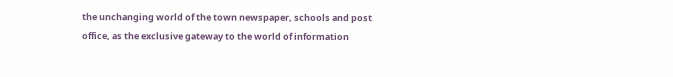the unchanging world of the town newspaper, schools and post office, as the exclusive gateway to the world of information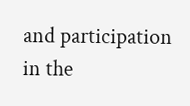and participation in the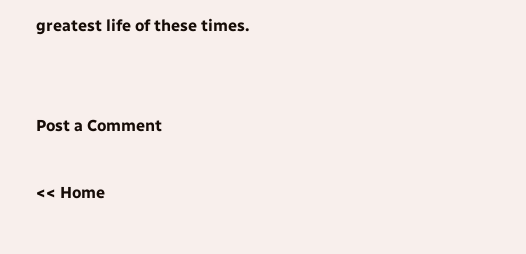greatest life of these times.


Post a Comment

<< Home